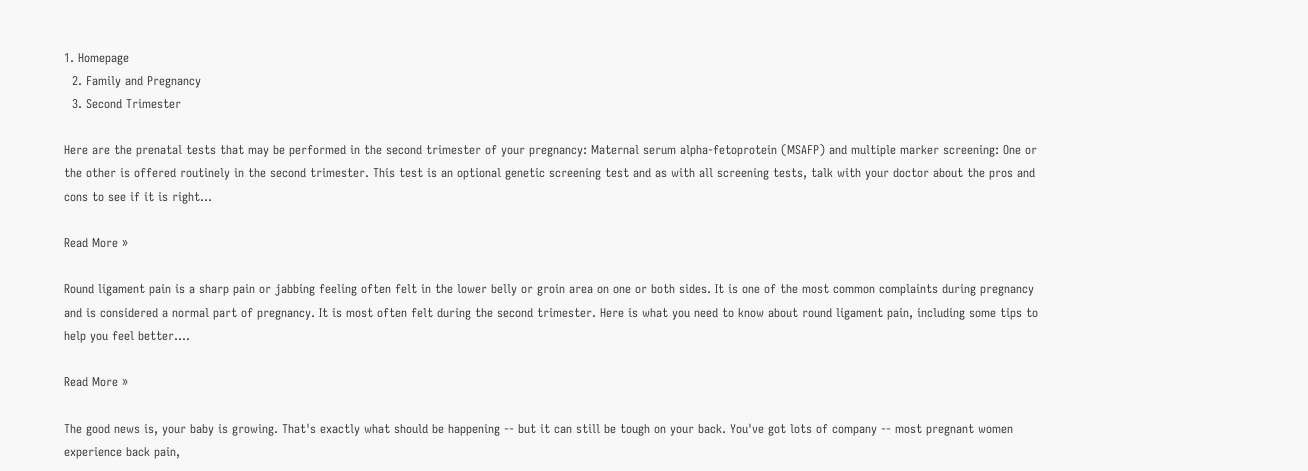1. Homepage
  2. Family and Pregnancy
  3. Second Trimester

Here are the prenatal tests that may be performed in the second trimester of your pregnancy: Maternal serum alpha-fetoprotein (MSAFP) and multiple marker screening: One or the other is offered routinely in the second trimester. This test is an optional genetic screening test and as with all screening tests, talk with your doctor about the pros and cons to see if it is right...

Read More »

Round ligament pain is a sharp pain or jabbing feeling often felt in the lower belly or groin area on one or both sides. It is one of the most common complaints during pregnancy and is considered a normal part of pregnancy. It is most often felt during the second trimester. Here is what you need to know about round ligament pain, including some tips to help you feel better....

Read More »

The good news is, your baby is growing. That's exactly what should be happening -- but it can still be tough on your back. You've got lots of company -- most pregnant women experience back pain,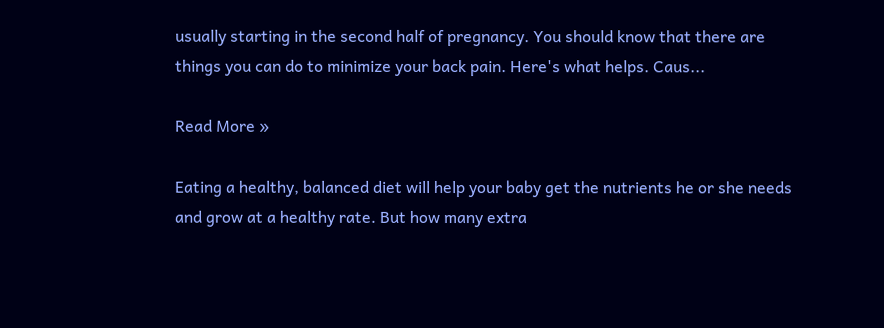usually starting in the second half of pregnancy. You should know that there are things you can do to minimize your back pain. Here's what helps. Caus...

Read More »

Eating a healthy, balanced diet will help your baby get the nutrients he or she needs and grow at a healthy rate. But how many extra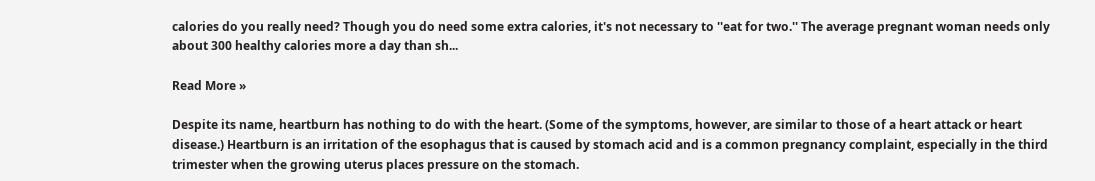calories do you really need? Though you do need some extra calories, it's not necessary to ''eat for two.'' The average pregnant woman needs only about 300 healthy calories more a day than sh...

Read More »

Despite its name, heartburn has nothing to do with the heart. (Some of the symptoms, however, are similar to those of a heart attack or heart disease.) Heartburn is an irritation of the esophagus that is caused by stomach acid and is a common pregnancy complaint, especially in the third trimester when the growing uterus places pressure on the stomach.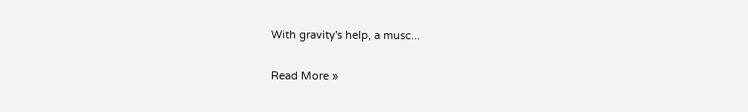With gravity's help, a musc...

Read More »